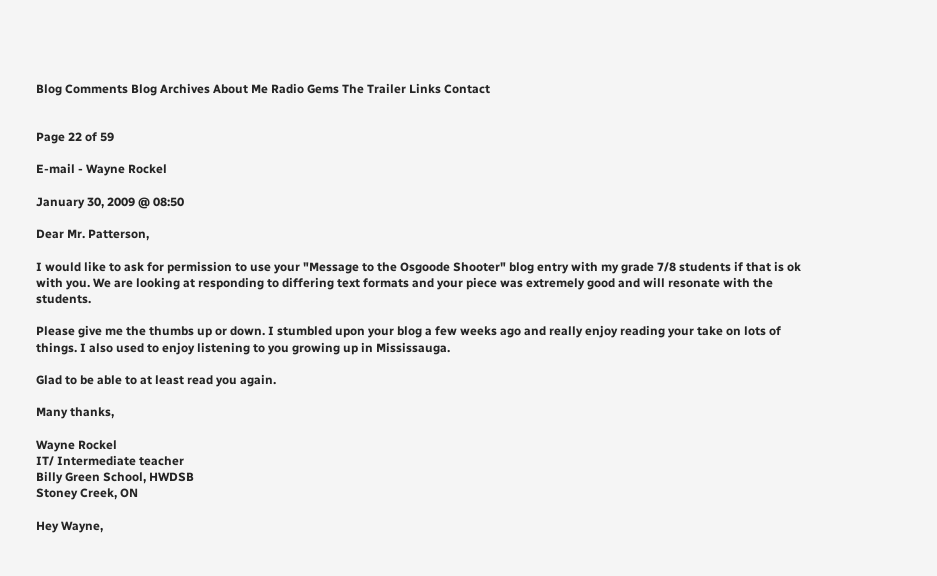Blog Comments Blog Archives About Me Radio Gems The Trailer Links Contact


Page 22 of 59

E-mail - Wayne Rockel

January 30, 2009 @ 08:50

Dear Mr. Patterson,

I would like to ask for permission to use your "Message to the Osgoode Shooter" blog entry with my grade 7/8 students if that is ok with you. We are looking at responding to differing text formats and your piece was extremely good and will resonate with the students.

Please give me the thumbs up or down. I stumbled upon your blog a few weeks ago and really enjoy reading your take on lots of things. I also used to enjoy listening to you growing up in Mississauga.

Glad to be able to at least read you again.

Many thanks,

Wayne Rockel
IT/ Intermediate teacher
Billy Green School, HWDSB
Stoney Creek, ON

Hey Wayne,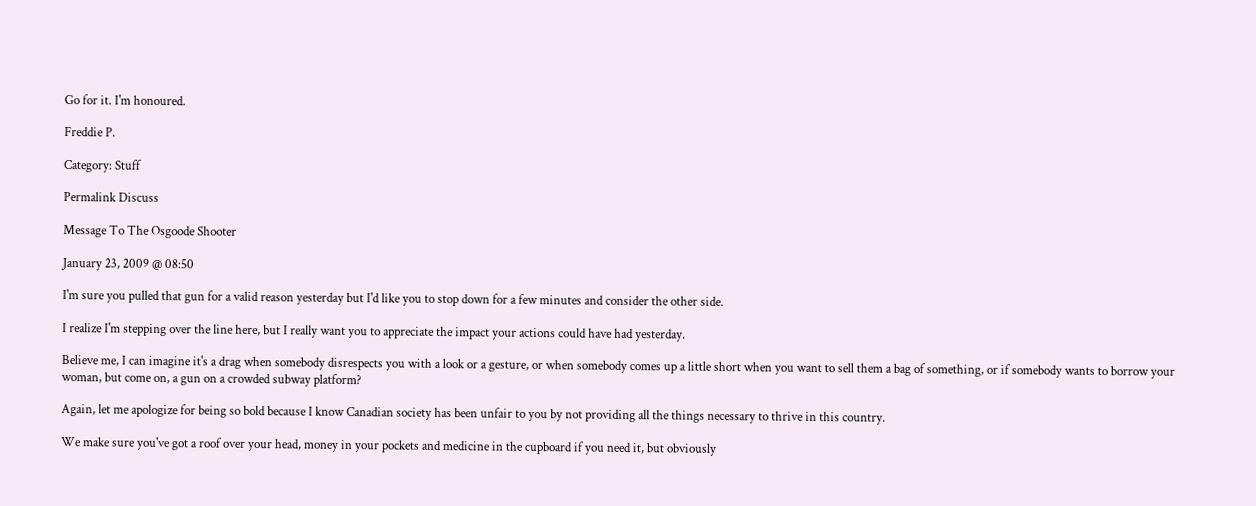Go for it. I'm honoured.

Freddie P.

Category: Stuff

Permalink Discuss

Message To The Osgoode Shooter

January 23, 2009 @ 08:50

I'm sure you pulled that gun for a valid reason yesterday but I'd like you to stop down for a few minutes and consider the other side.

I realize I'm stepping over the line here, but I really want you to appreciate the impact your actions could have had yesterday.

Believe me, I can imagine it's a drag when somebody disrespects you with a look or a gesture, or when somebody comes up a little short when you want to sell them a bag of something, or if somebody wants to borrow your woman, but come on, a gun on a crowded subway platform?

Again, let me apologize for being so bold because I know Canadian society has been unfair to you by not providing all the things necessary to thrive in this country.

We make sure you've got a roof over your head, money in your pockets and medicine in the cupboard if you need it, but obviously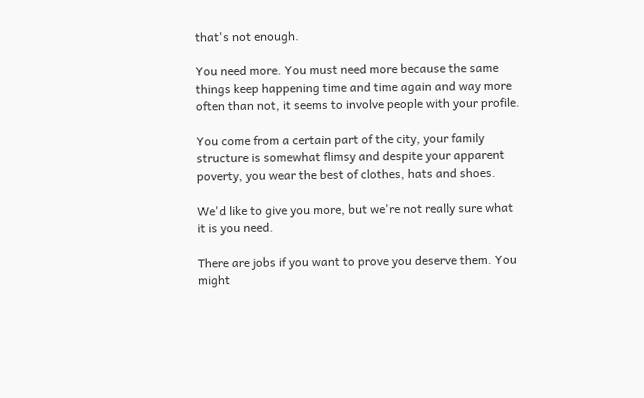that's not enough.

You need more. You must need more because the same things keep happening time and time again and way more often than not, it seems to involve people with your profile.

You come from a certain part of the city, your family structure is somewhat flimsy and despite your apparent poverty, you wear the best of clothes, hats and shoes.

We'd like to give you more, but we're not really sure what it is you need.

There are jobs if you want to prove you deserve them. You might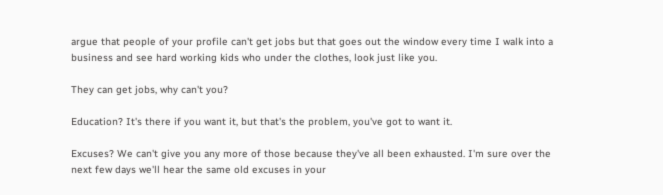argue that people of your profile can't get jobs but that goes out the window every time I walk into a business and see hard working kids who under the clothes, look just like you.

They can get jobs, why can't you?

Education? It's there if you want it, but that's the problem, you've got to want it.

Excuses? We can't give you any more of those because they've all been exhausted. I'm sure over the next few days we'll hear the same old excuses in your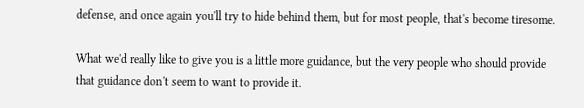defense, and once again you'll try to hide behind them, but for most people, that's become tiresome.

What we'd really like to give you is a little more guidance, but the very people who should provide that guidance don't seem to want to provide it.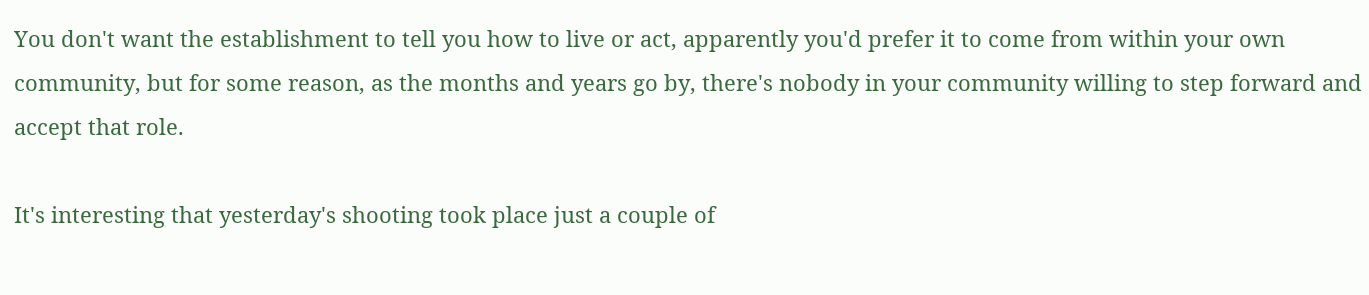You don't want the establishment to tell you how to live or act, apparently you'd prefer it to come from within your own community, but for some reason, as the months and years go by, there's nobody in your community willing to step forward and accept that role.

It's interesting that yesterday's shooting took place just a couple of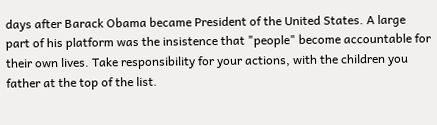days after Barack Obama became President of the United States. A large part of his platform was the insistence that "people" become accountable for their own lives. Take responsibility for your actions, with the children you father at the top of the list.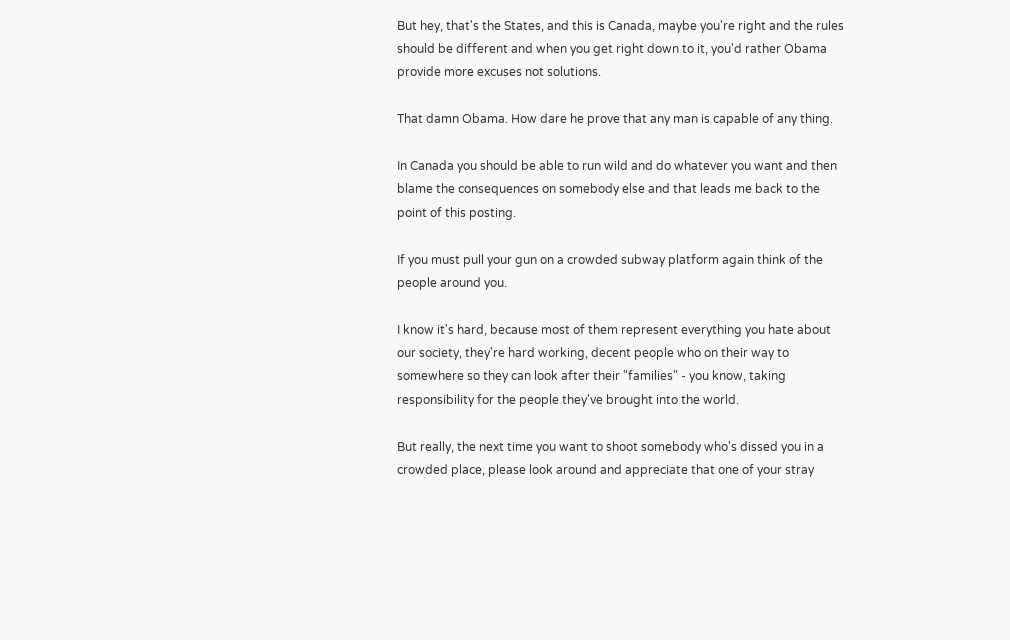But hey, that's the States, and this is Canada, maybe you're right and the rules should be different and when you get right down to it, you'd rather Obama provide more excuses not solutions.

That damn Obama. How dare he prove that any man is capable of any thing.

In Canada you should be able to run wild and do whatever you want and then blame the consequences on somebody else and that leads me back to the point of this posting.

If you must pull your gun on a crowded subway platform again think of the people around you.

I know it's hard, because most of them represent everything you hate about our society, they're hard working, decent people who on their way to somewhere so they can look after their "families" - you know, taking responsibility for the people they've brought into the world.

But really, the next time you want to shoot somebody who's dissed you in a crowded place, please look around and appreciate that one of your stray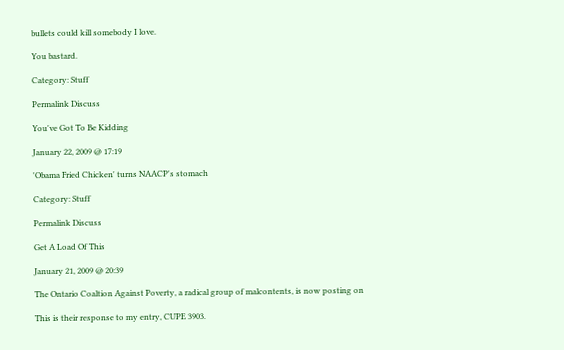bullets could kill somebody I love.

You bastard.

Category: Stuff

Permalink Discuss

You've Got To Be Kidding

January 22, 2009 @ 17:19

'Obama Fried Chicken' turns NAACP's stomach

Category: Stuff

Permalink Discuss

Get A Load Of This

January 21, 2009 @ 20:39

The Ontario Coaltion Against Poverty, a radical group of malcontents, is now posting on

This is their response to my entry, CUPE 3903.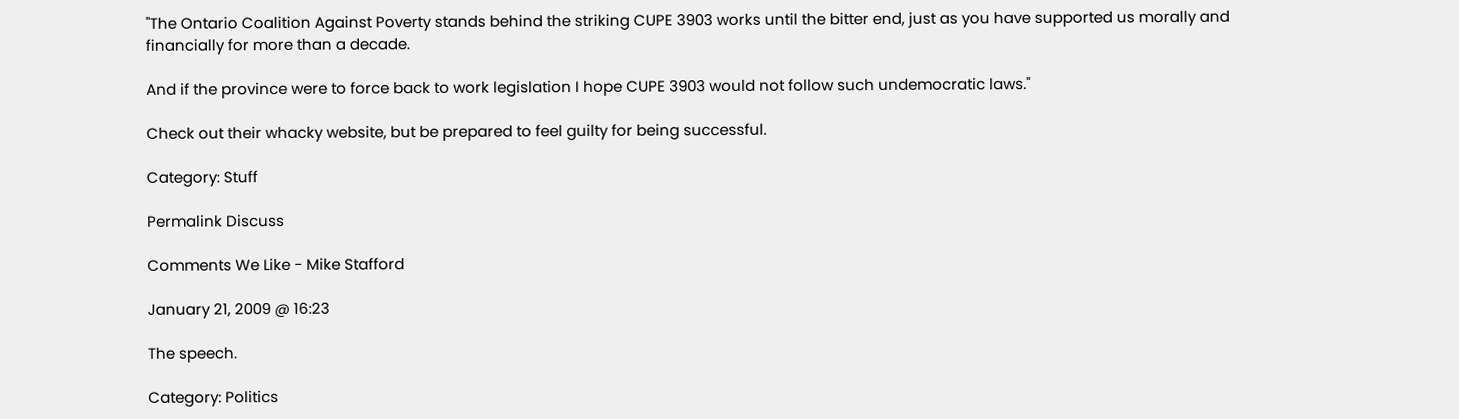"The Ontario Coalition Against Poverty stands behind the striking CUPE 3903 works until the bitter end, just as you have supported us morally and financially for more than a decade.

And if the province were to force back to work legislation I hope CUPE 3903 would not follow such undemocratic laws."

Check out their whacky website, but be prepared to feel guilty for being successful.

Category: Stuff

Permalink Discuss

Comments We Like - Mike Stafford

January 21, 2009 @ 16:23

The speech.

Category: Politics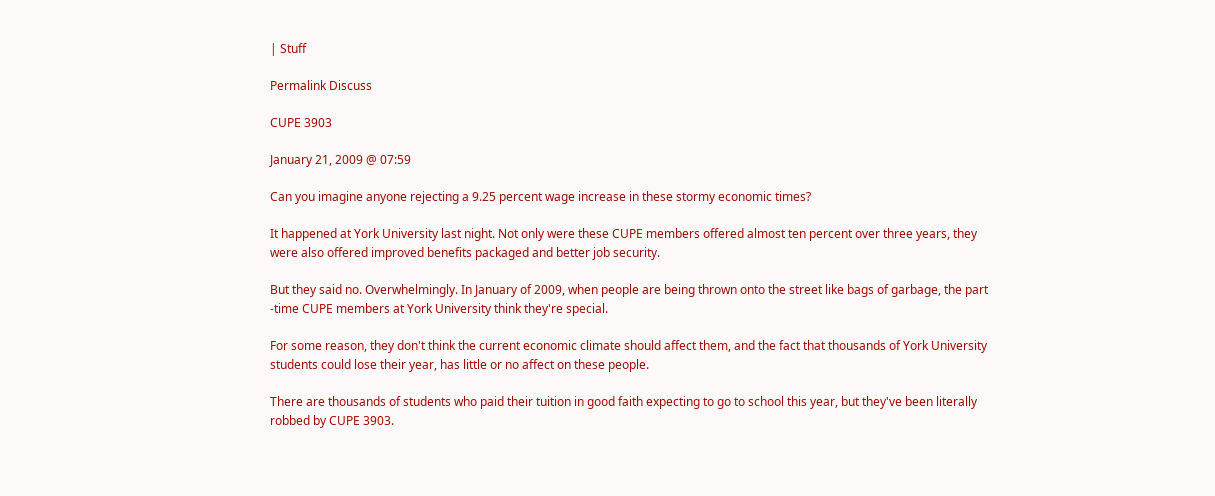| Stuff

Permalink Discuss

CUPE 3903

January 21, 2009 @ 07:59

Can you imagine anyone rejecting a 9.25 percent wage increase in these stormy economic times?

It happened at York University last night. Not only were these CUPE members offered almost ten percent over three years, they were also offered improved benefits packaged and better job security.

But they said no. Overwhelmingly. In January of 2009, when people are being thrown onto the street like bags of garbage, the part -time CUPE members at York University think they're special.

For some reason, they don't think the current economic climate should affect them, and the fact that thousands of York University students could lose their year, has little or no affect on these people.

There are thousands of students who paid their tuition in good faith expecting to go to school this year, but they've been literally robbed by CUPE 3903.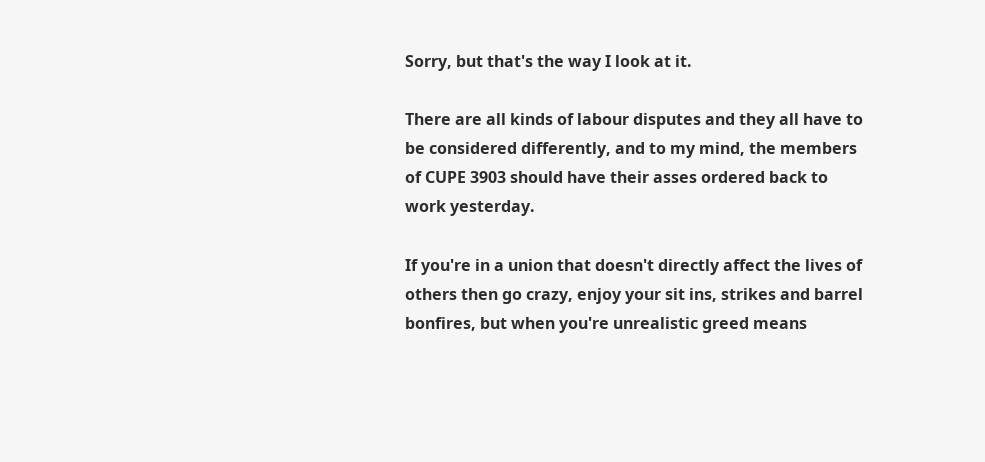Sorry, but that's the way I look at it.

There are all kinds of labour disputes and they all have to be considered differently, and to my mind, the members of CUPE 3903 should have their asses ordered back to work yesterday.

If you're in a union that doesn't directly affect the lives of others then go crazy, enjoy your sit ins, strikes and barrel bonfires, but when you're unrealistic greed means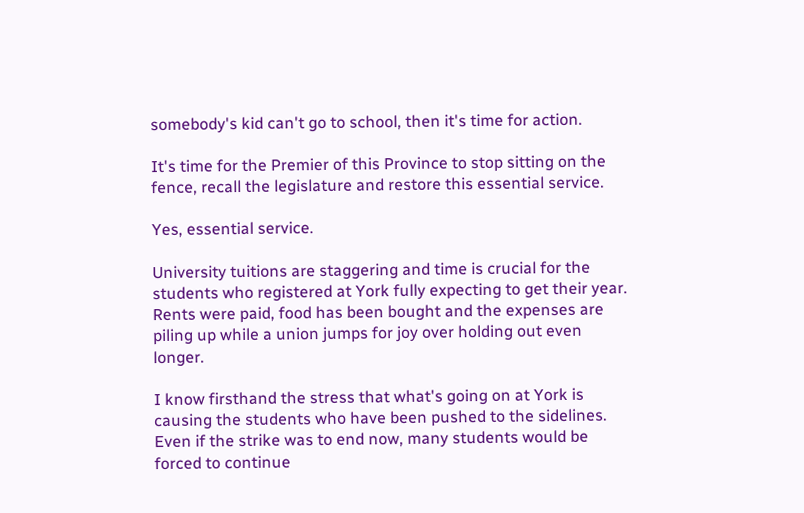somebody's kid can't go to school, then it's time for action.

It's time for the Premier of this Province to stop sitting on the fence, recall the legislature and restore this essential service.

Yes, essential service.

University tuitions are staggering and time is crucial for the students who registered at York fully expecting to get their year. Rents were paid, food has been bought and the expenses are piling up while a union jumps for joy over holding out even longer.

I know firsthand the stress that what's going on at York is causing the students who have been pushed to the sidelines. Even if the strike was to end now, many students would be forced to continue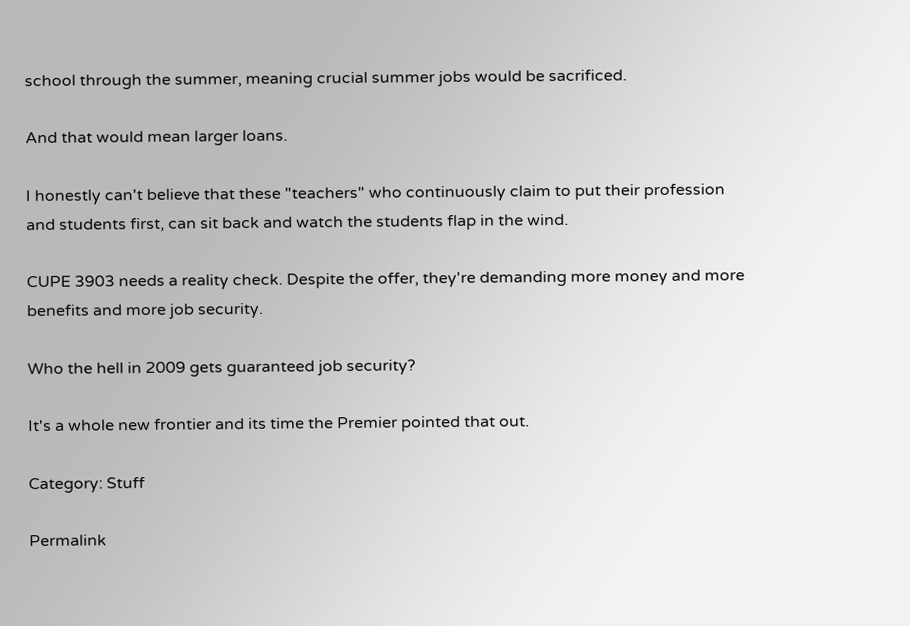school through the summer, meaning crucial summer jobs would be sacrificed.

And that would mean larger loans.

I honestly can't believe that these "teachers" who continuously claim to put their profession and students first, can sit back and watch the students flap in the wind.

CUPE 3903 needs a reality check. Despite the offer, they're demanding more money and more benefits and more job security.

Who the hell in 2009 gets guaranteed job security?

It's a whole new frontier and its time the Premier pointed that out.

Category: Stuff

Permalink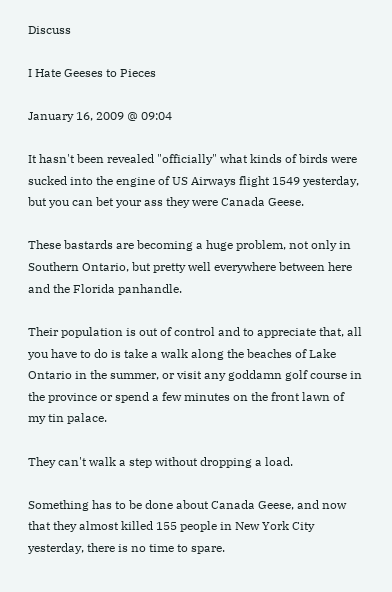Discuss

I Hate Geeses to Pieces

January 16, 2009 @ 09:04

It hasn't been revealed "officially" what kinds of birds were sucked into the engine of US Airways flight 1549 yesterday, but you can bet your ass they were Canada Geese.

These bastards are becoming a huge problem, not only in Southern Ontario, but pretty well everywhere between here and the Florida panhandle.

Their population is out of control and to appreciate that, all you have to do is take a walk along the beaches of Lake Ontario in the summer, or visit any goddamn golf course in the province or spend a few minutes on the front lawn of my tin palace.

They can't walk a step without dropping a load.

Something has to be done about Canada Geese, and now that they almost killed 155 people in New York City yesterday, there is no time to spare.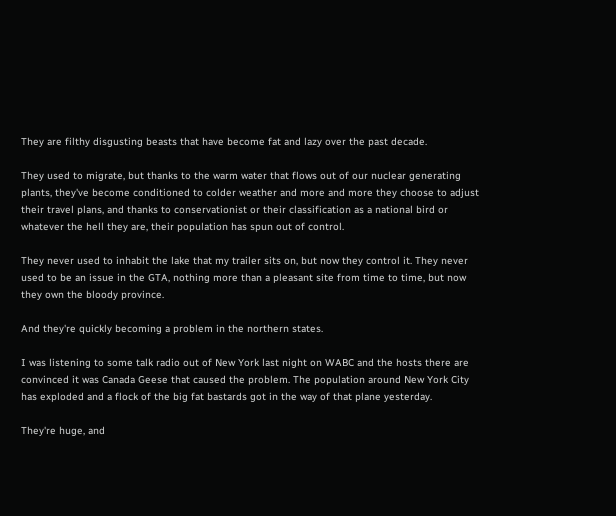They are filthy disgusting beasts that have become fat and lazy over the past decade.

They used to migrate, but thanks to the warm water that flows out of our nuclear generating plants, they've become conditioned to colder weather and more and more they choose to adjust their travel plans, and thanks to conservationist or their classification as a national bird or whatever the hell they are, their population has spun out of control.

They never used to inhabit the lake that my trailer sits on, but now they control it. They never used to be an issue in the GTA, nothing more than a pleasant site from time to time, but now they own the bloody province.

And they're quickly becoming a problem in the northern states.

I was listening to some talk radio out of New York last night on WABC and the hosts there are convinced it was Canada Geese that caused the problem. The population around New York City has exploded and a flock of the big fat bastards got in the way of that plane yesterday.

They're huge, and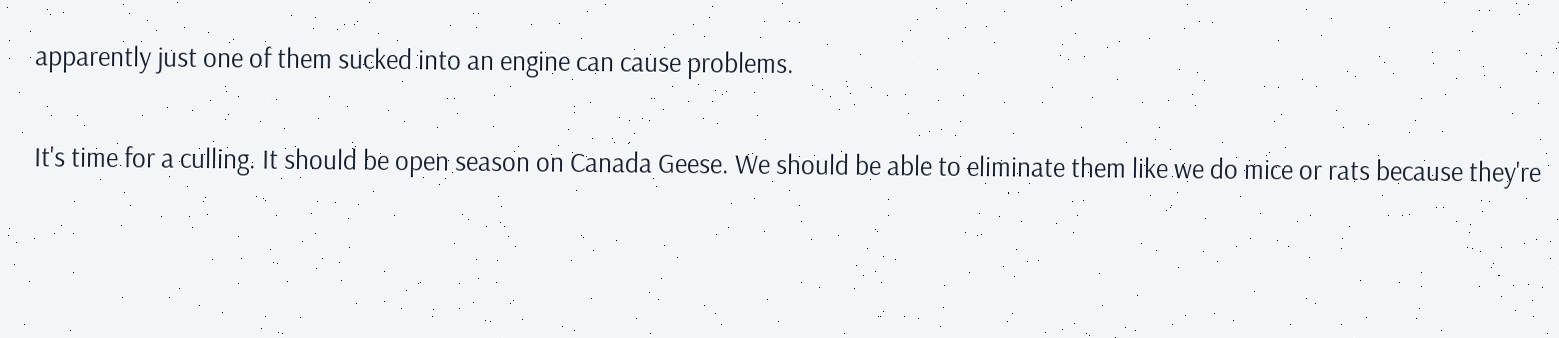apparently just one of them sucked into an engine can cause problems.

It's time for a culling. It should be open season on Canada Geese. We should be able to eliminate them like we do mice or rats because they're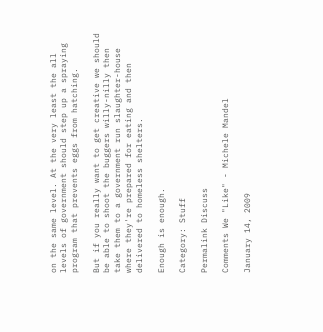on the same level. At the very least the all levels of government should step up a spraying program that prevents eggs from hatching.

But if you really want to get creative we should be able to shoot the buggers willy-nilly then take them to a government run slaughter-house where they're prepared for eating and then delivered to homeless shelters.

Enough is enough.

Category: Stuff

Permalink Discuss

Comments We "Like" - Michele Mandel

January 14, 2009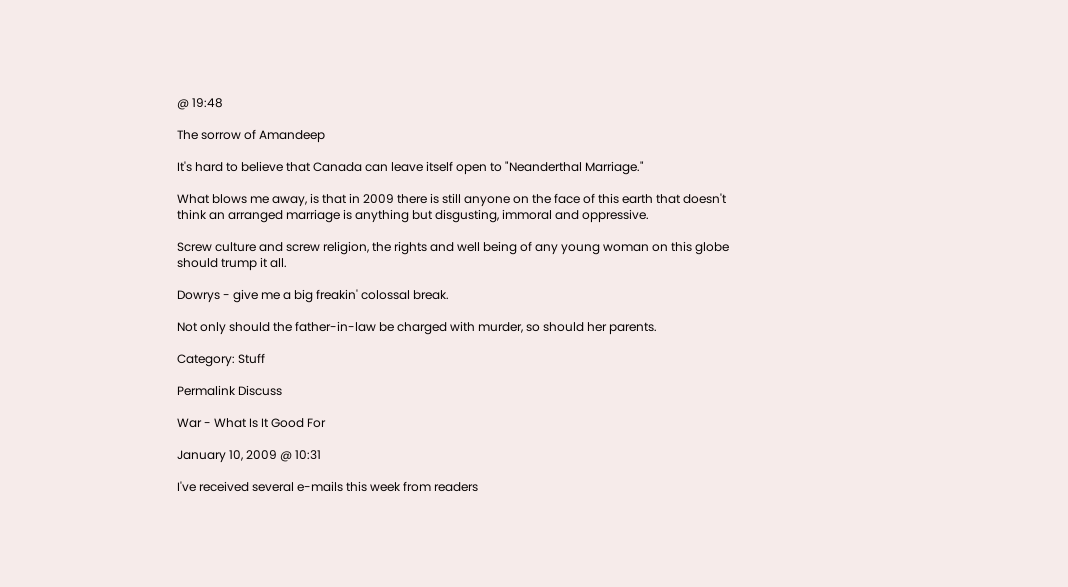@ 19:48

The sorrow of Amandeep

It's hard to believe that Canada can leave itself open to "Neanderthal Marriage."

What blows me away, is that in 2009 there is still anyone on the face of this earth that doesn't think an arranged marriage is anything but disgusting, immoral and oppressive.

Screw culture and screw religion, the rights and well being of any young woman on this globe should trump it all.

Dowrys - give me a big freakin' colossal break.

Not only should the father-in-law be charged with murder, so should her parents.

Category: Stuff

Permalink Discuss

War - What Is It Good For

January 10, 2009 @ 10:31

I've received several e-mails this week from readers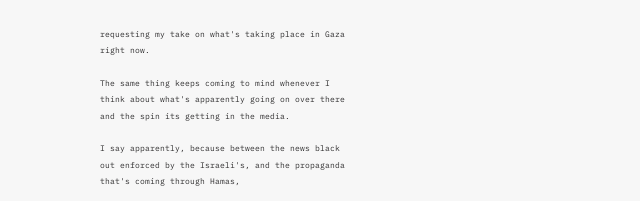requesting my take on what's taking place in Gaza right now.

The same thing keeps coming to mind whenever I think about what's apparently going on over there and the spin its getting in the media.

I say apparently, because between the news black out enforced by the Israeli's, and the propaganda that's coming through Hamas,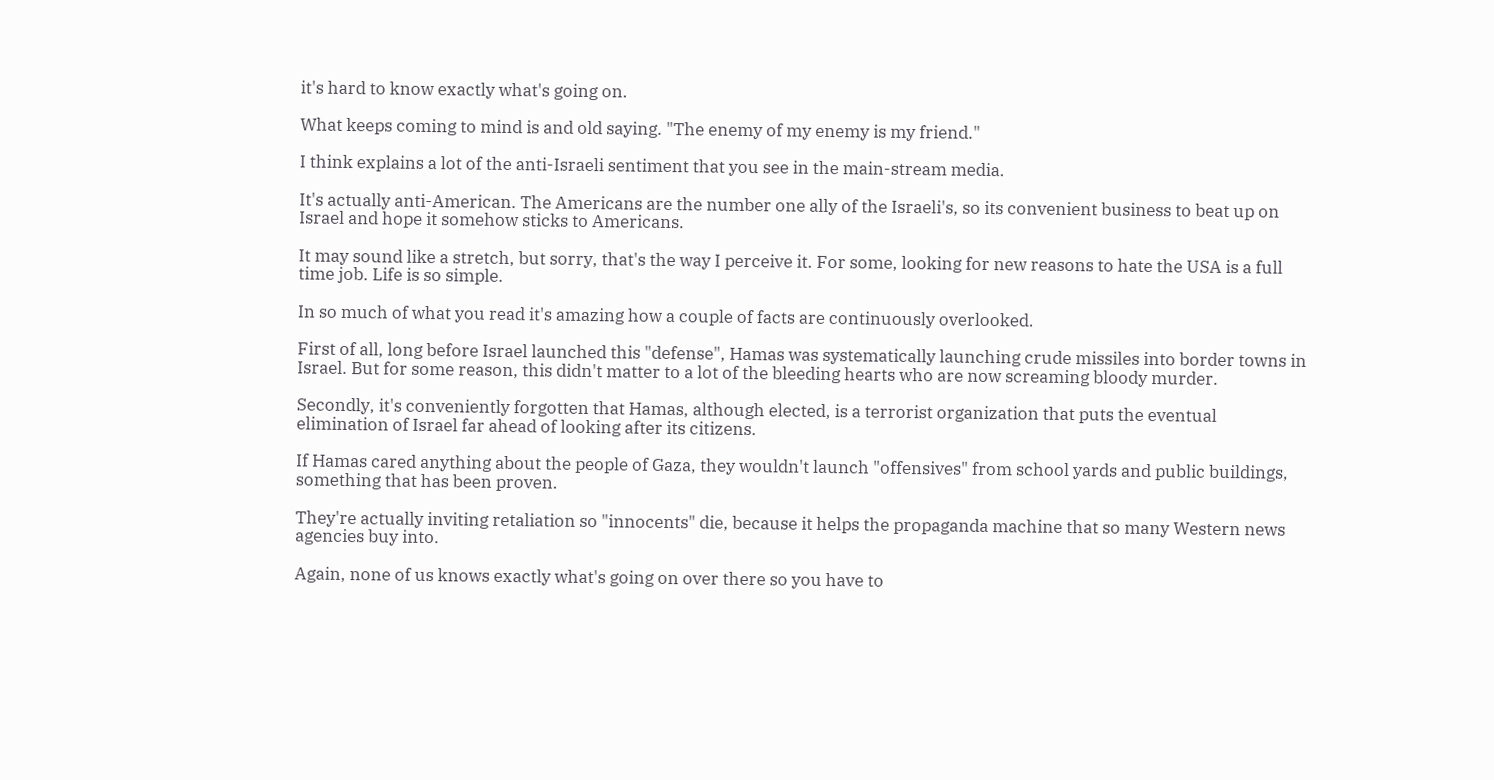it's hard to know exactly what's going on.

What keeps coming to mind is and old saying. "The enemy of my enemy is my friend."

I think explains a lot of the anti-Israeli sentiment that you see in the main-stream media.

It's actually anti-American. The Americans are the number one ally of the Israeli's, so its convenient business to beat up on Israel and hope it somehow sticks to Americans.

It may sound like a stretch, but sorry, that's the way I perceive it. For some, looking for new reasons to hate the USA is a full time job. Life is so simple.

In so much of what you read it's amazing how a couple of facts are continuously overlooked.

First of all, long before Israel launched this "defense", Hamas was systematically launching crude missiles into border towns in Israel. But for some reason, this didn't matter to a lot of the bleeding hearts who are now screaming bloody murder.

Secondly, it's conveniently forgotten that Hamas, although elected, is a terrorist organization that puts the eventual elimination of Israel far ahead of looking after its citizens.

If Hamas cared anything about the people of Gaza, they wouldn't launch "offensives" from school yards and public buildings, something that has been proven.

They're actually inviting retaliation so "innocents" die, because it helps the propaganda machine that so many Western news agencies buy into.

Again, none of us knows exactly what's going on over there so you have to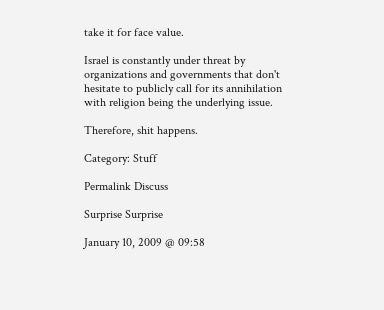take it for face value.

Israel is constantly under threat by organizations and governments that don't hesitate to publicly call for its annihilation with religion being the underlying issue.

Therefore, shit happens.

Category: Stuff

Permalink Discuss

Surprise Surprise

January 10, 2009 @ 09:58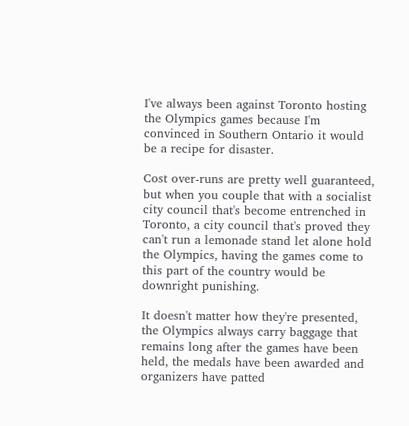I've always been against Toronto hosting the Olympics games because I'm convinced in Southern Ontario it would be a recipe for disaster.

Cost over-runs are pretty well guaranteed, but when you couple that with a socialist city council that's become entrenched in Toronto, a city council that's proved they can't run a lemonade stand let alone hold the Olympics, having the games come to this part of the country would be downright punishing.

It doesn't matter how they're presented, the Olympics always carry baggage that remains long after the games have been held, the medals have been awarded and organizers have patted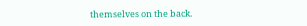themselves on the back.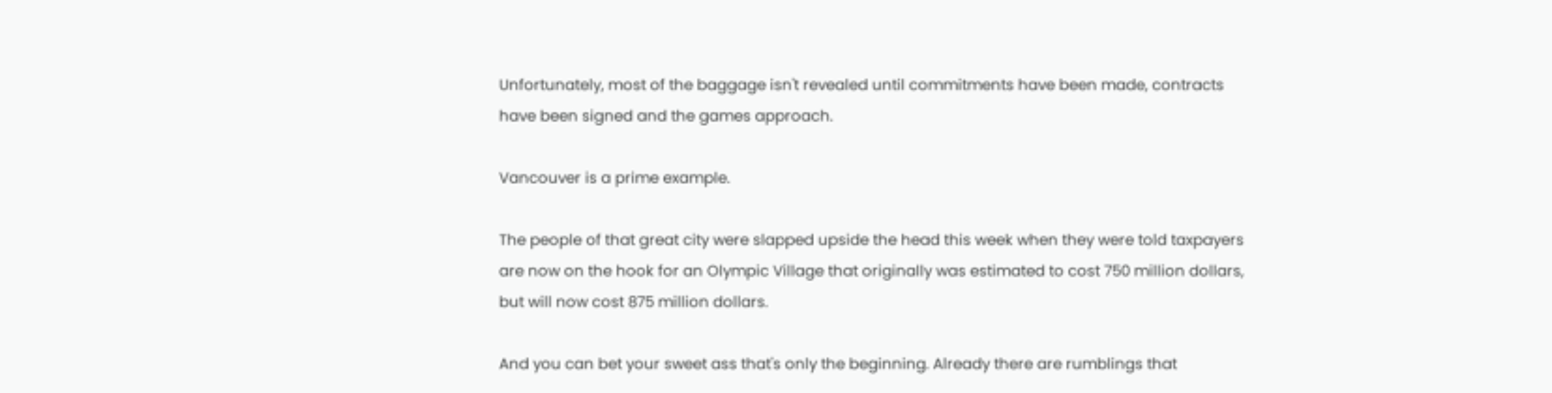Unfortunately, most of the baggage isn't revealed until commitments have been made, contracts have been signed and the games approach.

Vancouver is a prime example.

The people of that great city were slapped upside the head this week when they were told taxpayers are now on the hook for an Olympic Village that originally was estimated to cost 750 million dollars, but will now cost 875 million dollars.

And you can bet your sweet ass that's only the beginning. Already there are rumblings that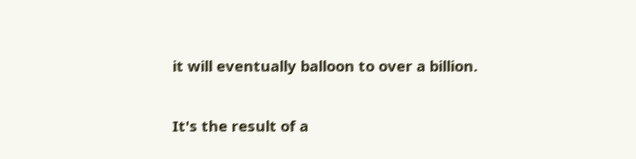it will eventually balloon to over a billion.

It's the result of a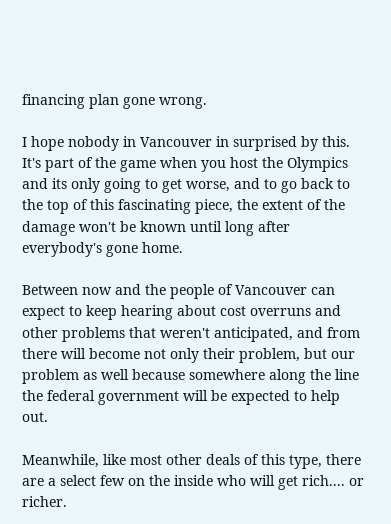financing plan gone wrong.

I hope nobody in Vancouver in surprised by this. It's part of the game when you host the Olympics and its only going to get worse, and to go back to the top of this fascinating piece, the extent of the damage won't be known until long after everybody's gone home.

Between now and the people of Vancouver can expect to keep hearing about cost overruns and other problems that weren't anticipated, and from there will become not only their problem, but our problem as well because somewhere along the line the federal government will be expected to help out.

Meanwhile, like most other deals of this type, there are a select few on the inside who will get rich.... or richer.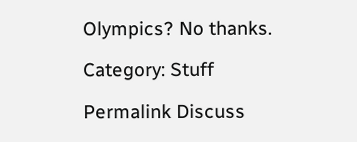Olympics? No thanks.

Category: Stuff

Permalink Discuss